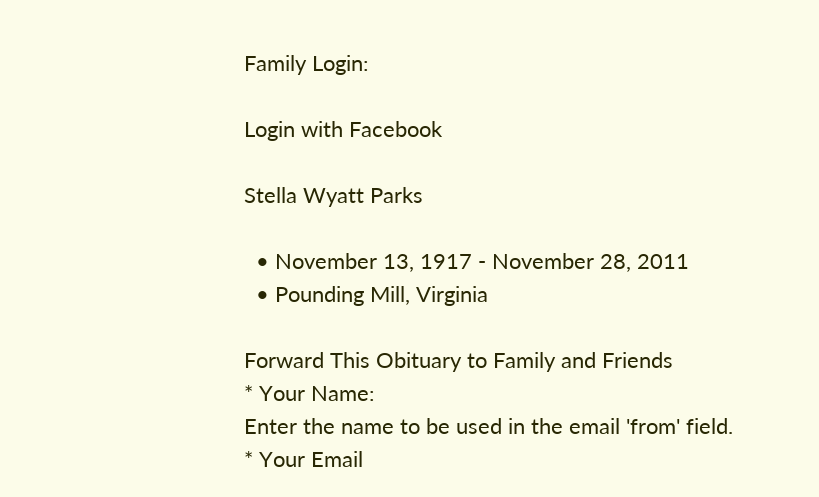Family Login:

Login with Facebook

Stella Wyatt Parks

  • November 13, 1917 - November 28, 2011
  • Pounding Mill, Virginia

Forward This Obituary to Family and Friends
* Your Name:
Enter the name to be used in the email 'from' field.
* Your Email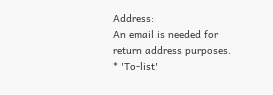Address:
An email is needed for return address purposes.
* 'To-list'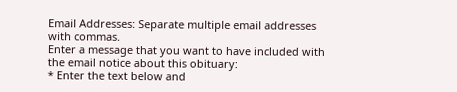Email Addresses: Separate multiple email addresses with commas.
Enter a message that you want to have included with the email notice about this obituary:
* Enter the text below and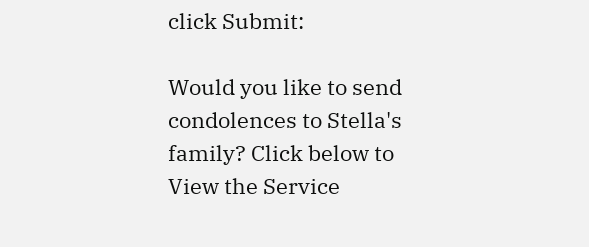click Submit:

Would you like to send condolences to Stella's family? Click below to View the Service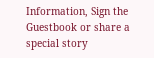Information, Sign the Guestbook or share a special story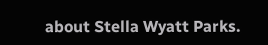about Stella Wyatt Parks.